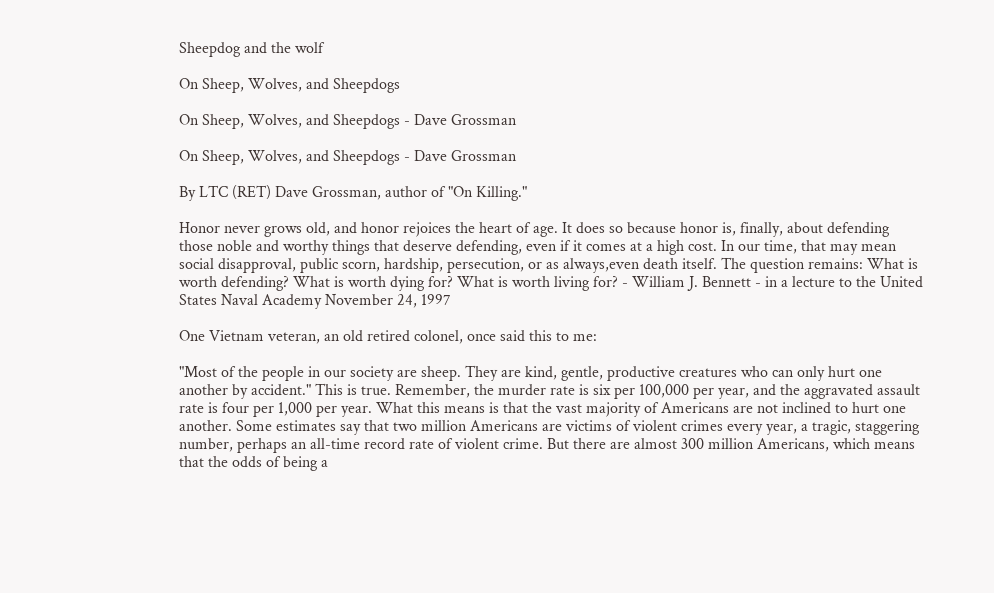Sheepdog and the wolf

On Sheep, Wolves, and Sheepdogs

On Sheep, Wolves, and Sheepdogs - Dave Grossman

On Sheep, Wolves, and Sheepdogs - Dave Grossman

By LTC (RET) Dave Grossman, author of "On Killing."

Honor never grows old, and honor rejoices the heart of age. It does so because honor is, finally, about defending those noble and worthy things that deserve defending, even if it comes at a high cost. In our time, that may mean social disapproval, public scorn, hardship, persecution, or as always,even death itself. The question remains: What is worth defending? What is worth dying for? What is worth living for? - William J. Bennett - in a lecture to the United States Naval Academy November 24, 1997

One Vietnam veteran, an old retired colonel, once said this to me:

"Most of the people in our society are sheep. They are kind, gentle, productive creatures who can only hurt one another by accident." This is true. Remember, the murder rate is six per 100,000 per year, and the aggravated assault rate is four per 1,000 per year. What this means is that the vast majority of Americans are not inclined to hurt one another. Some estimates say that two million Americans are victims of violent crimes every year, a tragic, staggering number, perhaps an all-time record rate of violent crime. But there are almost 300 million Americans, which means that the odds of being a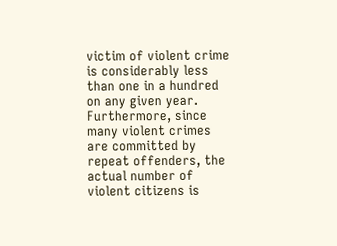victim of violent crime is considerably less than one in a hundred on any given year. Furthermore, since many violent crimes are committed by repeat offenders, the actual number of violent citizens is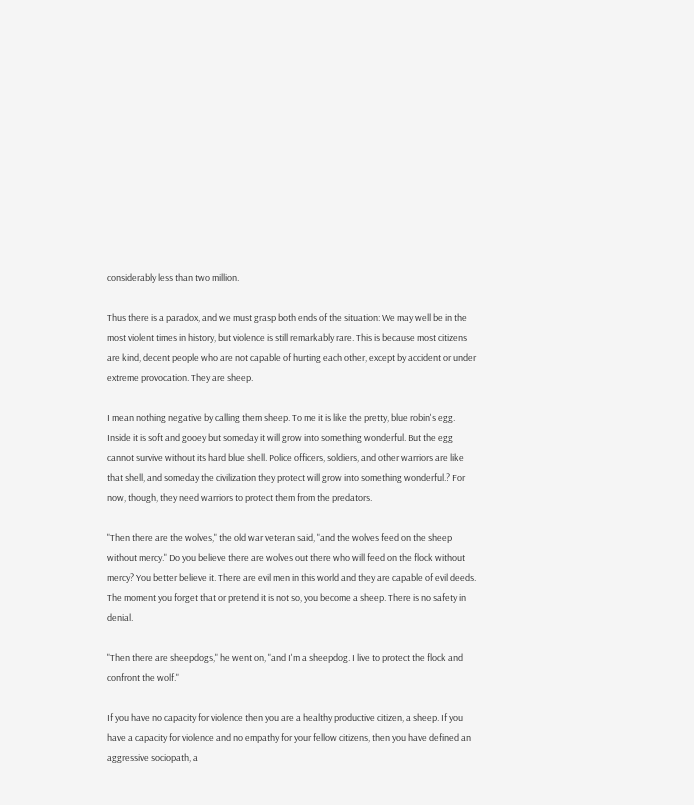considerably less than two million.

Thus there is a paradox, and we must grasp both ends of the situation: We may well be in the most violent times in history, but violence is still remarkably rare. This is because most citizens are kind, decent people who are not capable of hurting each other, except by accident or under extreme provocation. They are sheep.

I mean nothing negative by calling them sheep. To me it is like the pretty, blue robin's egg. Inside it is soft and gooey but someday it will grow into something wonderful. But the egg cannot survive without its hard blue shell. Police officers, soldiers, and other warriors are like that shell, and someday the civilization they protect will grow into something wonderful.? For now, though, they need warriors to protect them from the predators.

"Then there are the wolves," the old war veteran said, "and the wolves feed on the sheep without mercy." Do you believe there are wolves out there who will feed on the flock without mercy? You better believe it. There are evil men in this world and they are capable of evil deeds. The moment you forget that or pretend it is not so, you become a sheep. There is no safety in denial.

"Then there are sheepdogs," he went on, "and I'm a sheepdog. I live to protect the flock and confront the wolf."

If you have no capacity for violence then you are a healthy productive citizen, a sheep. If you have a capacity for violence and no empathy for your fellow citizens, then you have defined an aggressive sociopath, a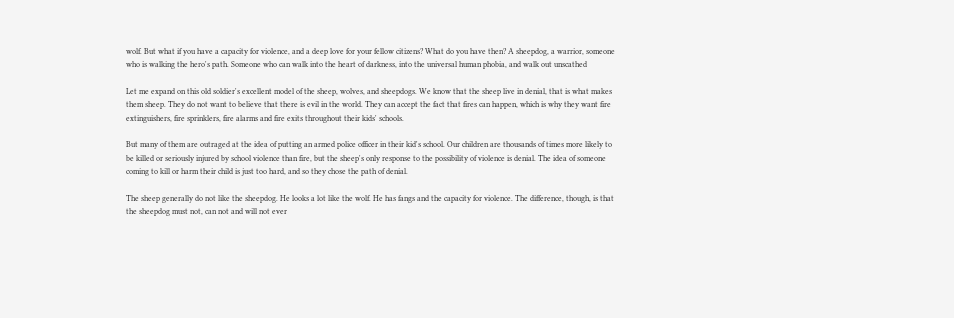wolf. But what if you have a capacity for violence, and a deep love for your fellow citizens? What do you have then? A sheepdog, a warrior, someone who is walking the hero's path. Someone who can walk into the heart of darkness, into the universal human phobia, and walk out unscathed

Let me expand on this old soldier's excellent model of the sheep, wolves, and sheepdogs. We know that the sheep live in denial, that is what makes them sheep. They do not want to believe that there is evil in the world. They can accept the fact that fires can happen, which is why they want fire extinguishers, fire sprinklers, fire alarms and fire exits throughout their kids' schools.

But many of them are outraged at the idea of putting an armed police officer in their kid's school. Our children are thousands of times more likely to be killed or seriously injured by school violence than fire, but the sheep's only response to the possibility of violence is denial. The idea of someone coming to kill or harm their child is just too hard, and so they chose the path of denial.

The sheep generally do not like the sheepdog. He looks a lot like the wolf. He has fangs and the capacity for violence. The difference, though, is that the sheepdog must not, can not and will not ever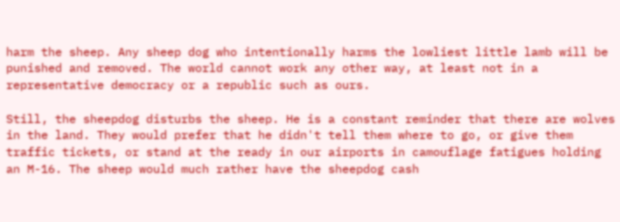harm the sheep. Any sheep dog who intentionally harms the lowliest little lamb will be punished and removed. The world cannot work any other way, at least not in a representative democracy or a republic such as ours.

Still, the sheepdog disturbs the sheep. He is a constant reminder that there are wolves in the land. They would prefer that he didn't tell them where to go, or give them traffic tickets, or stand at the ready in our airports in camouflage fatigues holding an M-16. The sheep would much rather have the sheepdog cash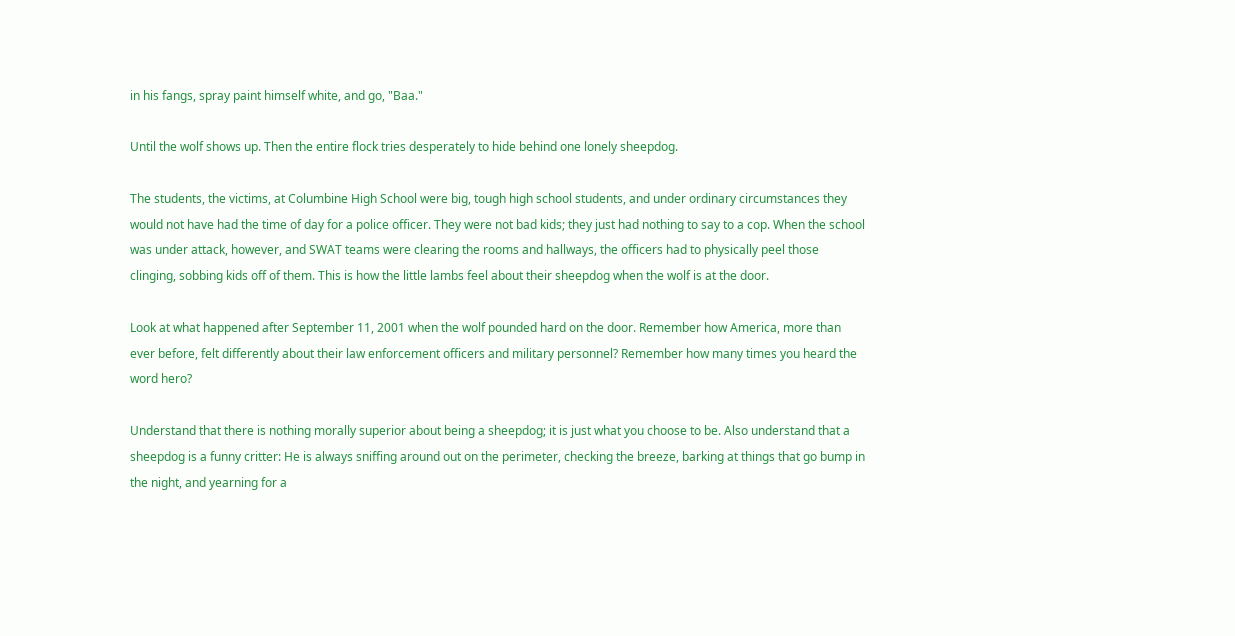in his fangs, spray paint himself white, and go, "Baa."

Until the wolf shows up. Then the entire flock tries desperately to hide behind one lonely sheepdog.

The students, the victims, at Columbine High School were big, tough high school students, and under ordinary circumstances they would not have had the time of day for a police officer. They were not bad kids; they just had nothing to say to a cop. When the school was under attack, however, and SWAT teams were clearing the rooms and hallways, the officers had to physically peel those clinging, sobbing kids off of them. This is how the little lambs feel about their sheepdog when the wolf is at the door.

Look at what happened after September 11, 2001 when the wolf pounded hard on the door. Remember how America, more than ever before, felt differently about their law enforcement officers and military personnel? Remember how many times you heard the word hero?

Understand that there is nothing morally superior about being a sheepdog; it is just what you choose to be. Also understand that a sheepdog is a funny critter: He is always sniffing around out on the perimeter, checking the breeze, barking at things that go bump in the night, and yearning for a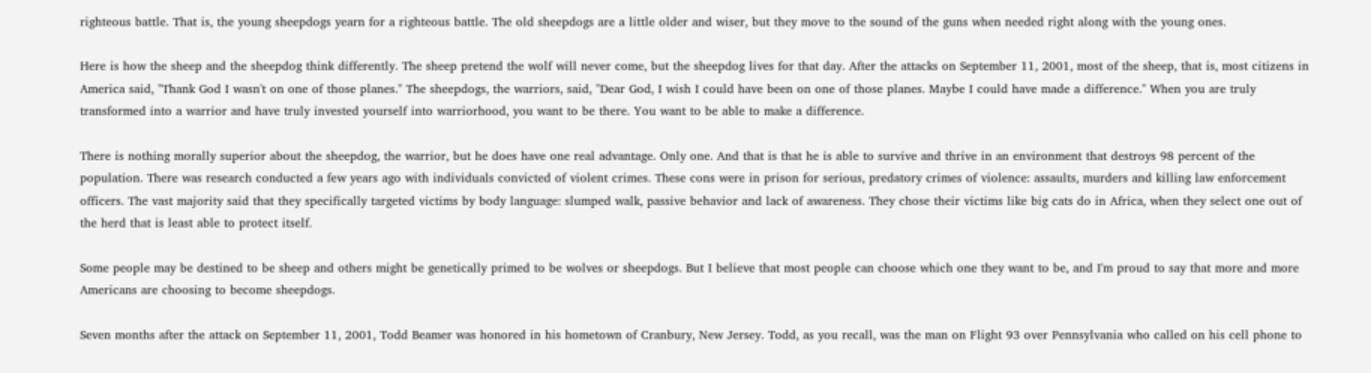righteous battle. That is, the young sheepdogs yearn for a righteous battle. The old sheepdogs are a little older and wiser, but they move to the sound of the guns when needed right along with the young ones.

Here is how the sheep and the sheepdog think differently. The sheep pretend the wolf will never come, but the sheepdog lives for that day. After the attacks on September 11, 2001, most of the sheep, that is, most citizens in America said, "Thank God I wasn't on one of those planes." The sheepdogs, the warriors, said, "Dear God, I wish I could have been on one of those planes. Maybe I could have made a difference." When you are truly transformed into a warrior and have truly invested yourself into warriorhood, you want to be there. You want to be able to make a difference.

There is nothing morally superior about the sheepdog, the warrior, but he does have one real advantage. Only one. And that is that he is able to survive and thrive in an environment that destroys 98 percent of the population. There was research conducted a few years ago with individuals convicted of violent crimes. These cons were in prison for serious, predatory crimes of violence: assaults, murders and killing law enforcement officers. The vast majority said that they specifically targeted victims by body language: slumped walk, passive behavior and lack of awareness. They chose their victims like big cats do in Africa, when they select one out of the herd that is least able to protect itself.

Some people may be destined to be sheep and others might be genetically primed to be wolves or sheepdogs. But I believe that most people can choose which one they want to be, and I'm proud to say that more and more Americans are choosing to become sheepdogs.

Seven months after the attack on September 11, 2001, Todd Beamer was honored in his hometown of Cranbury, New Jersey. Todd, as you recall, was the man on Flight 93 over Pennsylvania who called on his cell phone to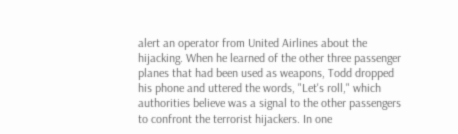alert an operator from United Airlines about the hijacking. When he learned of the other three passenger planes that had been used as weapons, Todd dropped his phone and uttered the words, "Let's roll," which authorities believe was a signal to the other passengers to confront the terrorist hijackers. In one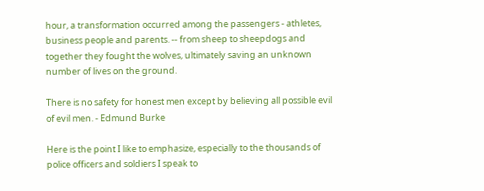hour, a transformation occurred among the passengers - athletes, business people and parents. -- from sheep to sheepdogs and together they fought the wolves, ultimately saving an unknown number of lives on the ground.

There is no safety for honest men except by believing all possible evil of evil men. - Edmund Burke

Here is the point I like to emphasize, especially to the thousands of police officers and soldiers I speak to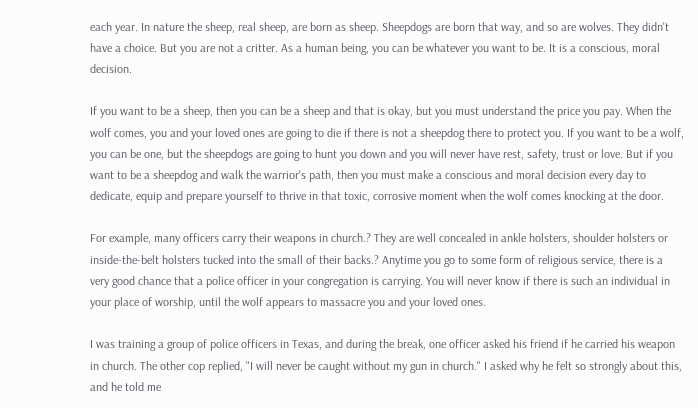each year. In nature the sheep, real sheep, are born as sheep. Sheepdogs are born that way, and so are wolves. They didn't have a choice. But you are not a critter. As a human being, you can be whatever you want to be. It is a conscious, moral decision.

If you want to be a sheep, then you can be a sheep and that is okay, but you must understand the price you pay. When the wolf comes, you and your loved ones are going to die if there is not a sheepdog there to protect you. If you want to be a wolf, you can be one, but the sheepdogs are going to hunt you down and you will never have rest, safety, trust or love. But if you want to be a sheepdog and walk the warrior's path, then you must make a conscious and moral decision every day to dedicate, equip and prepare yourself to thrive in that toxic, corrosive moment when the wolf comes knocking at the door.

For example, many officers carry their weapons in church.? They are well concealed in ankle holsters, shoulder holsters or inside-the-belt holsters tucked into the small of their backs.? Anytime you go to some form of religious service, there is a very good chance that a police officer in your congregation is carrying. You will never know if there is such an individual in your place of worship, until the wolf appears to massacre you and your loved ones.

I was training a group of police officers in Texas, and during the break, one officer asked his friend if he carried his weapon in church. The other cop replied, "I will never be caught without my gun in church." I asked why he felt so strongly about this, and he told me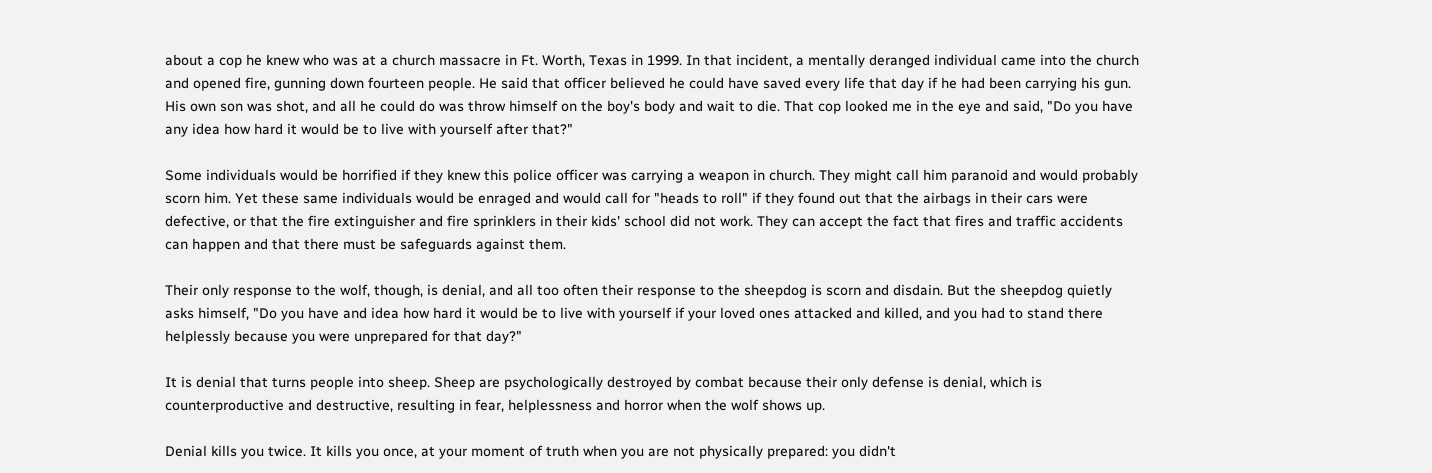about a cop he knew who was at a church massacre in Ft. Worth, Texas in 1999. In that incident, a mentally deranged individual came into the church and opened fire, gunning down fourteen people. He said that officer believed he could have saved every life that day if he had been carrying his gun. His own son was shot, and all he could do was throw himself on the boy's body and wait to die. That cop looked me in the eye and said, "Do you have any idea how hard it would be to live with yourself after that?"

Some individuals would be horrified if they knew this police officer was carrying a weapon in church. They might call him paranoid and would probably scorn him. Yet these same individuals would be enraged and would call for "heads to roll" if they found out that the airbags in their cars were defective, or that the fire extinguisher and fire sprinklers in their kids' school did not work. They can accept the fact that fires and traffic accidents can happen and that there must be safeguards against them.

Their only response to the wolf, though, is denial, and all too often their response to the sheepdog is scorn and disdain. But the sheepdog quietly asks himself, "Do you have and idea how hard it would be to live with yourself if your loved ones attacked and killed, and you had to stand there helplessly because you were unprepared for that day?"

It is denial that turns people into sheep. Sheep are psychologically destroyed by combat because their only defense is denial, which is counterproductive and destructive, resulting in fear, helplessness and horror when the wolf shows up.

Denial kills you twice. It kills you once, at your moment of truth when you are not physically prepared: you didn't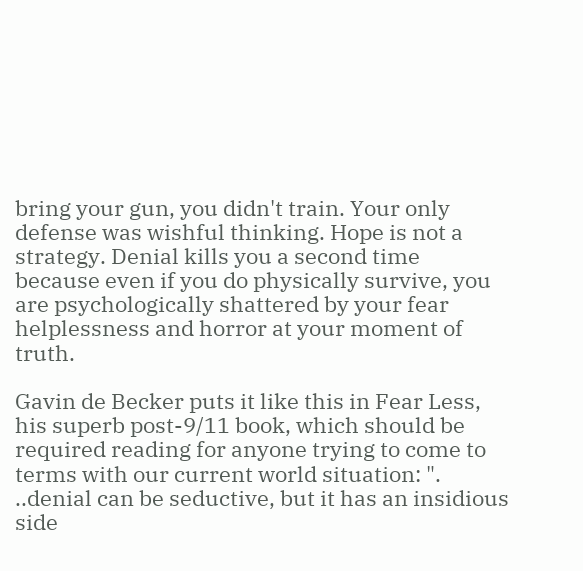bring your gun, you didn't train. Your only defense was wishful thinking. Hope is not a strategy. Denial kills you a second time because even if you do physically survive, you are psychologically shattered by your fear helplessness and horror at your moment of truth.

Gavin de Becker puts it like this in Fear Less, his superb post-9/11 book, which should be required reading for anyone trying to come to terms with our current world situation: ". ..denial can be seductive, but it has an insidious side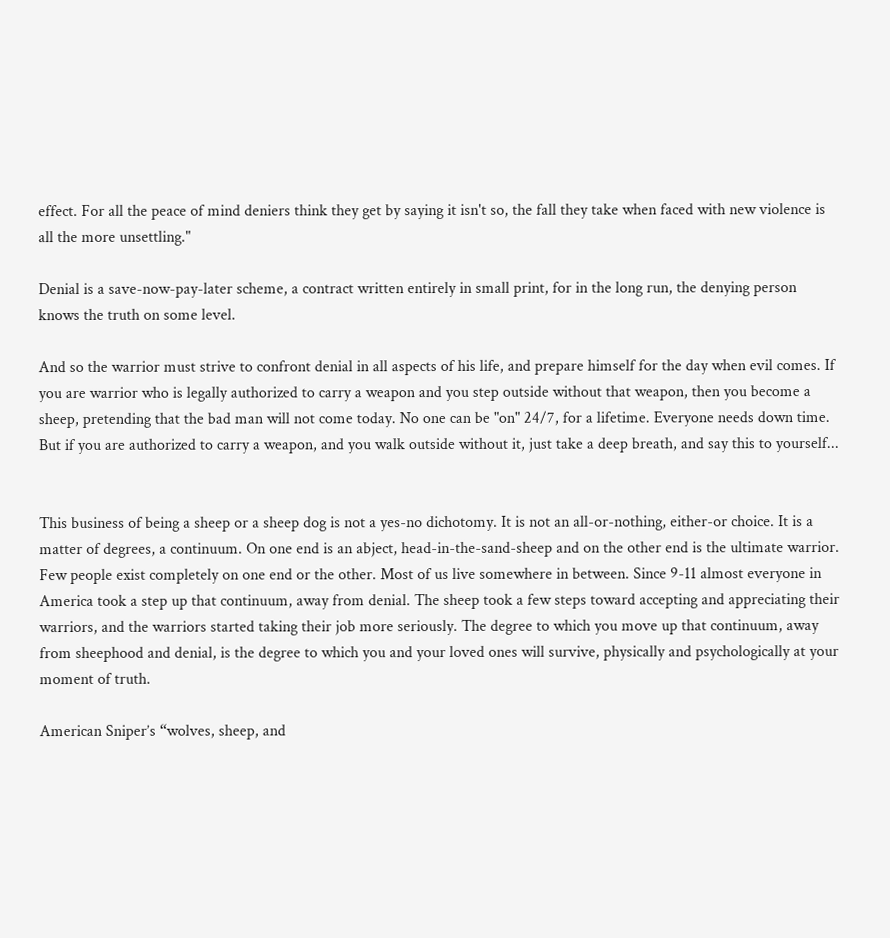effect. For all the peace of mind deniers think they get by saying it isn't so, the fall they take when faced with new violence is all the more unsettling."

Denial is a save-now-pay-later scheme, a contract written entirely in small print, for in the long run, the denying person knows the truth on some level.

And so the warrior must strive to confront denial in all aspects of his life, and prepare himself for the day when evil comes. If you are warrior who is legally authorized to carry a weapon and you step outside without that weapon, then you become a sheep, pretending that the bad man will not come today. No one can be "on" 24/7, for a lifetime. Everyone needs down time. But if you are authorized to carry a weapon, and you walk outside without it, just take a deep breath, and say this to yourself...


This business of being a sheep or a sheep dog is not a yes-no dichotomy. It is not an all-or-nothing, either-or choice. It is a matter of degrees, a continuum. On one end is an abject, head-in-the-sand-sheep and on the other end is the ultimate warrior. Few people exist completely on one end or the other. Most of us live somewhere in between. Since 9-11 almost everyone in America took a step up that continuum, away from denial. The sheep took a few steps toward accepting and appreciating their warriors, and the warriors started taking their job more seriously. The degree to which you move up that continuum, away from sheephood and denial, is the degree to which you and your loved ones will survive, physically and psychologically at your moment of truth.

American Sniper’s “wolves, sheep, and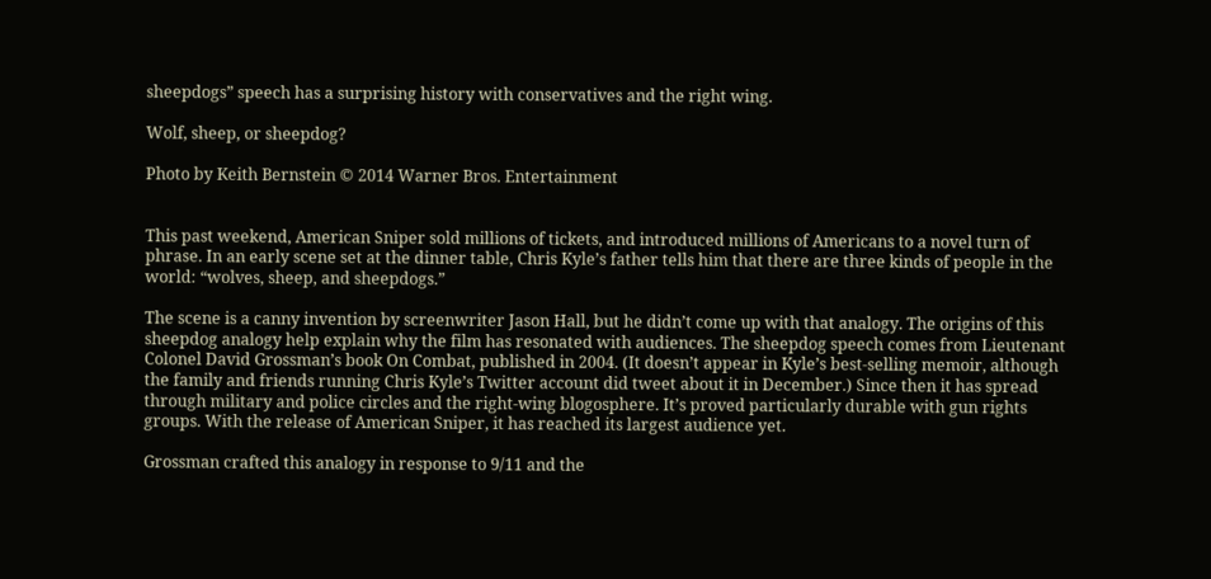sheepdogs” speech has a surprising history with conservatives and the right wing.

Wolf, sheep, or sheepdog?

Photo by Keith Bernstein © 2014 Warner Bros. Entertainment


This past weekend, American Sniper sold millions of tickets, and introduced millions of Americans to a novel turn of phrase. In an early scene set at the dinner table, Chris Kyle’s father tells him that there are three kinds of people in the world: “wolves, sheep, and sheepdogs.”

The scene is a canny invention by screenwriter Jason Hall, but he didn’t come up with that analogy. The origins of this sheepdog analogy help explain why the film has resonated with audiences. The sheepdog speech comes from Lieutenant Colonel David Grossman’s book On Combat, published in 2004. (It doesn’t appear in Kyle’s best-selling memoir, although the family and friends running Chris Kyle’s Twitter account did tweet about it in December.) Since then it has spread through military and police circles and the right-wing blogosphere. It’s proved particularly durable with gun rights groups. With the release of American Sniper, it has reached its largest audience yet.

Grossman crafted this analogy in response to 9/11 and the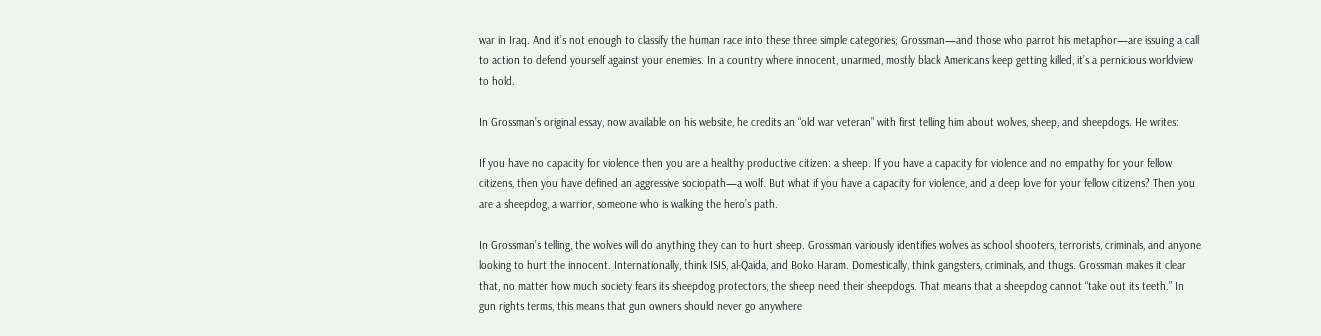war in Iraq. And it’s not enough to classify the human race into these three simple categories; Grossman—and those who parrot his metaphor—are issuing a call to action to defend yourself against your enemies. In a country where innocent, unarmed, mostly black Americans keep getting killed, it’s a pernicious worldview to hold.

In Grossman’s original essay, now available on his website, he credits an “old war veteran” with first telling him about wolves, sheep, and sheepdogs. He writes:

If you have no capacity for violence then you are a healthy productive citizen: a sheep. If you have a capacity for violence and no empathy for your fellow citizens, then you have defined an aggressive sociopath—a wolf. But what if you have a capacity for violence, and a deep love for your fellow citizens? Then you are a sheepdog, a warrior, someone who is walking the hero’s path.

In Grossman’s telling, the wolves will do anything they can to hurt sheep. Grossman variously identifies wolves as school shooters, terrorists, criminals, and anyone looking to hurt the innocent. Internationally, think ISIS, al-Qaida, and Boko Haram. Domestically, think gangsters, criminals, and thugs. Grossman makes it clear that, no matter how much society fears its sheepdog protectors, the sheep need their sheepdogs. That means that a sheepdog cannot “take out its teeth.” In gun rights terms, this means that gun owners should never go anywhere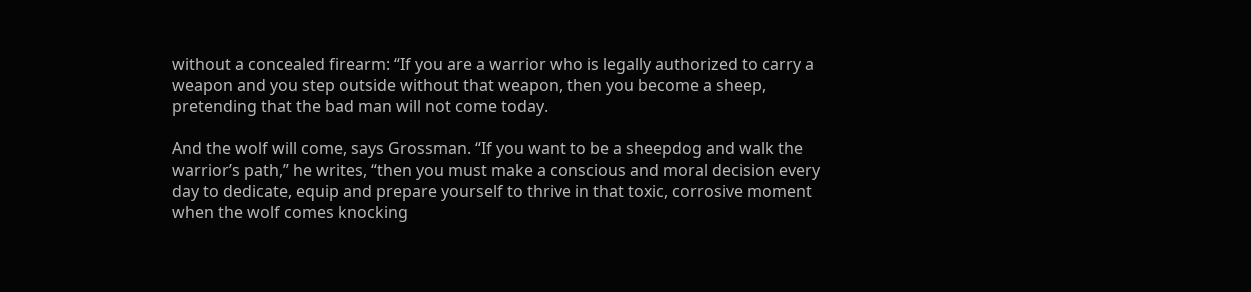without a concealed firearm: “If you are a warrior who is legally authorized to carry a weapon and you step outside without that weapon, then you become a sheep, pretending that the bad man will not come today.

And the wolf will come, says Grossman. “If you want to be a sheepdog and walk the warrior’s path,” he writes, “then you must make a conscious and moral decision every day to dedicate, equip and prepare yourself to thrive in that toxic, corrosive moment when the wolf comes knocking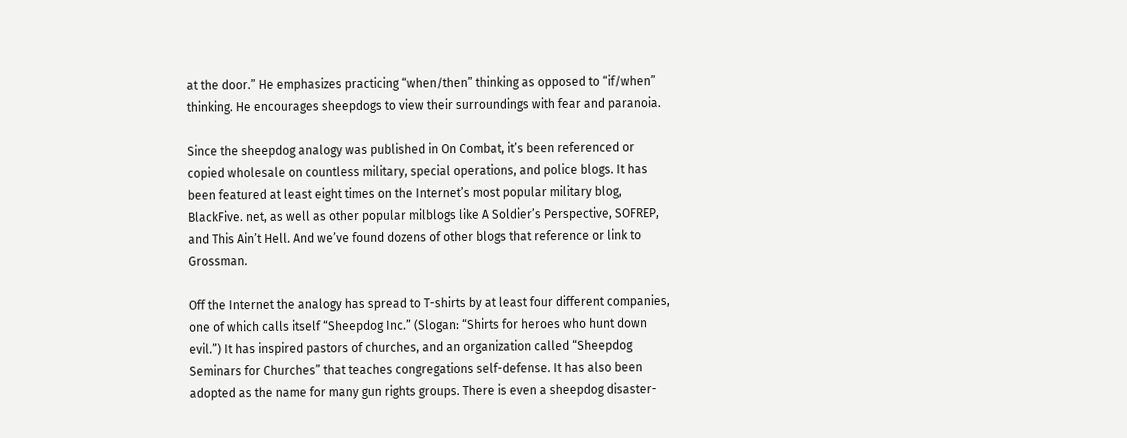at the door.” He emphasizes practicing “when/then” thinking as opposed to “if/when” thinking. He encourages sheepdogs to view their surroundings with fear and paranoia.

Since the sheepdog analogy was published in On Combat, it’s been referenced or copied wholesale on countless military, special operations, and police blogs. It has been featured at least eight times on the Internet’s most popular military blog, BlackFive. net, as well as other popular milblogs like A Soldier’s Perspective, SOFREP, and This Ain’t Hell. And we’ve found dozens of other blogs that reference or link to Grossman.

Off the Internet the analogy has spread to T-shirts by at least four different companies, one of which calls itself “Sheepdog Inc.” (Slogan: “Shirts for heroes who hunt down evil.”) It has inspired pastors of churches, and an organization called “Sheepdog Seminars for Churches” that teaches congregations self-defense. It has also been adopted as the name for many gun rights groups. There is even a sheepdog disaster-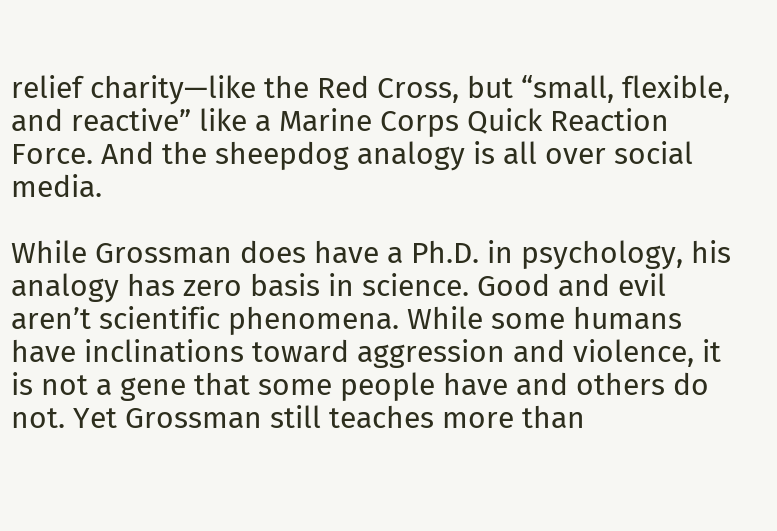relief charity—like the Red Cross, but “small, flexible, and reactive” like a Marine Corps Quick Reaction Force. And the sheepdog analogy is all over social media.

While Grossman does have a Ph.D. in psychology, his analogy has zero basis in science. Good and evil aren’t scientific phenomena. While some humans have inclinations toward aggression and violence, it is not a gene that some people have and others do not. Yet Grossman still teaches more than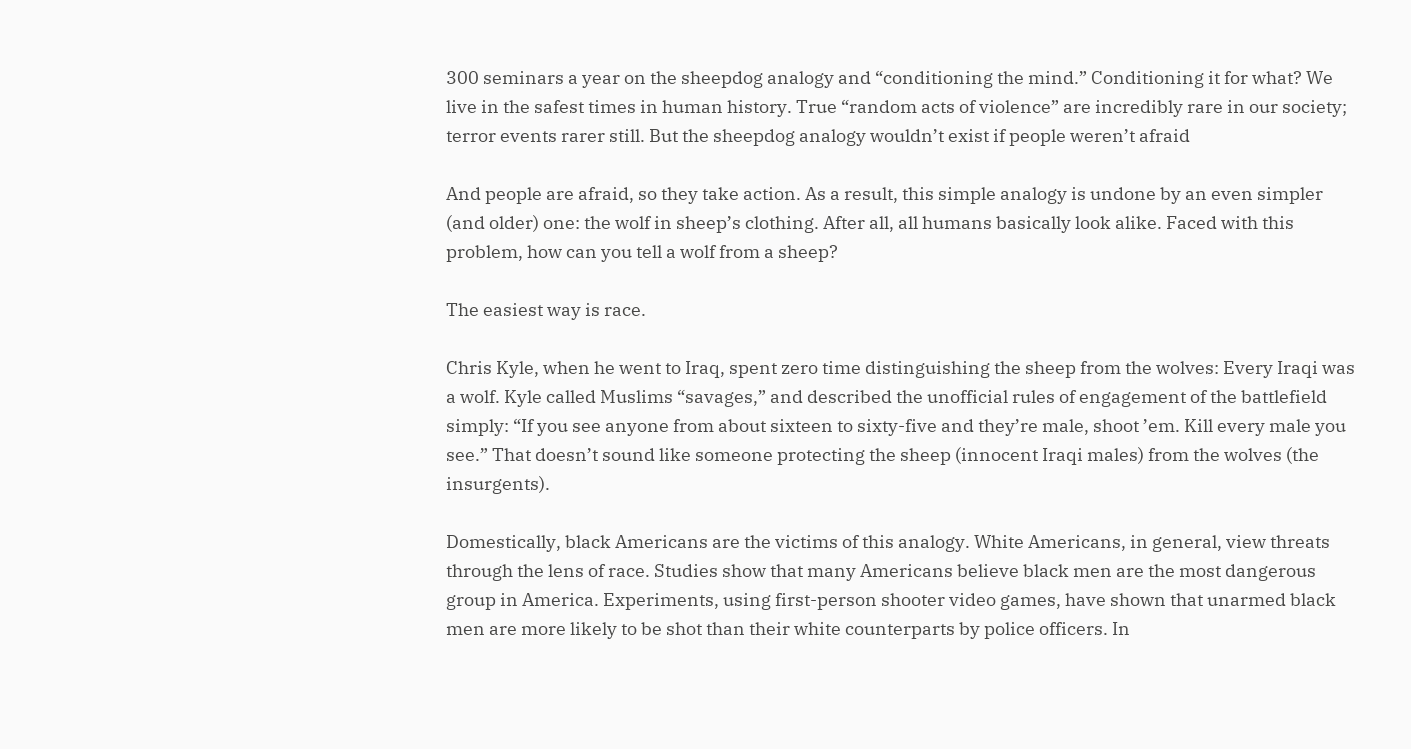300 seminars a year on the sheepdog analogy and “conditioning the mind.” Conditioning it for what? We live in the safest times in human history. True “random acts of violence” are incredibly rare in our society; terror events rarer still. But the sheepdog analogy wouldn’t exist if people weren’t afraid

And people are afraid, so they take action. As a result, this simple analogy is undone by an even simpler (and older) one: the wolf in sheep’s clothing. After all, all humans basically look alike. Faced with this problem, how can you tell a wolf from a sheep?

The easiest way is race.

Chris Kyle, when he went to Iraq, spent zero time distinguishing the sheep from the wolves: Every Iraqi was a wolf. Kyle called Muslims “savages,” and described the unofficial rules of engagement of the battlefield simply: “If you see anyone from about sixteen to sixty-five and they’re male, shoot ’em. Kill every male you see.” That doesn’t sound like someone protecting the sheep (innocent Iraqi males) from the wolves (the insurgents).

Domestically, black Americans are the victims of this analogy. White Americans, in general, view threats through the lens of race. Studies show that many Americans believe black men are the most dangerous group in America. Experiments, using first-person shooter video games, have shown that unarmed black men are more likely to be shot than their white counterparts by police officers. In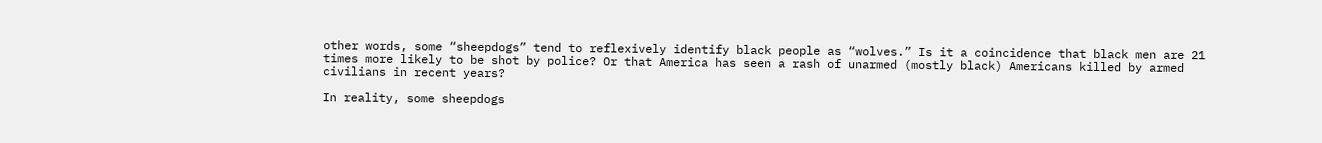other words, some “sheepdogs” tend to reflexively identify black people as “wolves.” Is it a coincidence that black men are 21 times more likely to be shot by police? Or that America has seen a rash of unarmed (mostly black) Americans killed by armed civilians in recent years?

In reality, some sheepdogs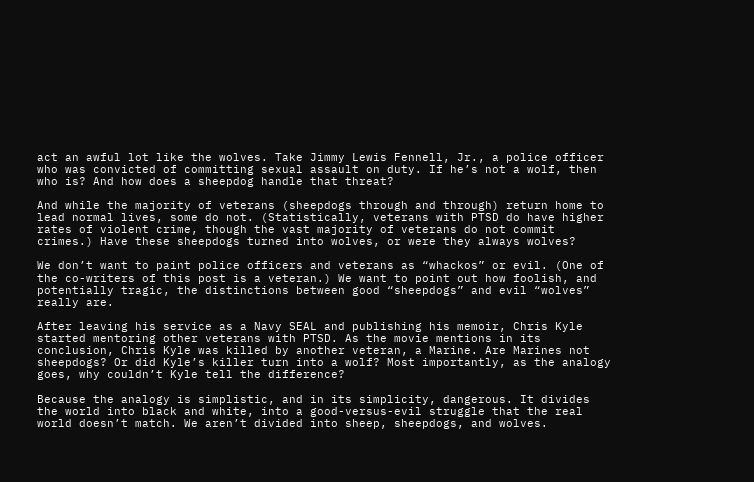act an awful lot like the wolves. Take Jimmy Lewis Fennell, Jr., a police officer who was convicted of committing sexual assault on duty. If he’s not a wolf, then who is? And how does a sheepdog handle that threat?

And while the majority of veterans (sheepdogs through and through) return home to lead normal lives, some do not. (Statistically, veterans with PTSD do have higher rates of violent crime, though the vast majority of veterans do not commit crimes.) Have these sheepdogs turned into wolves, or were they always wolves?

We don’t want to paint police officers and veterans as “whackos” or evil. (One of the co-writers of this post is a veteran.) We want to point out how foolish, and potentially tragic, the distinctions between good “sheepdogs” and evil “wolves” really are.

After leaving his service as a Navy SEAL and publishing his memoir, Chris Kyle started mentoring other veterans with PTSD. As the movie mentions in its conclusion, Chris Kyle was killed by another veteran, a Marine. Are Marines not sheepdogs? Or did Kyle’s killer turn into a wolf? Most importantly, as the analogy goes, why couldn’t Kyle tell the difference?

Because the analogy is simplistic, and in its simplicity, dangerous. It divides the world into black and white, into a good-versus-evil struggle that the real world doesn’t match. We aren’t divided into sheep, sheepdogs, and wolves.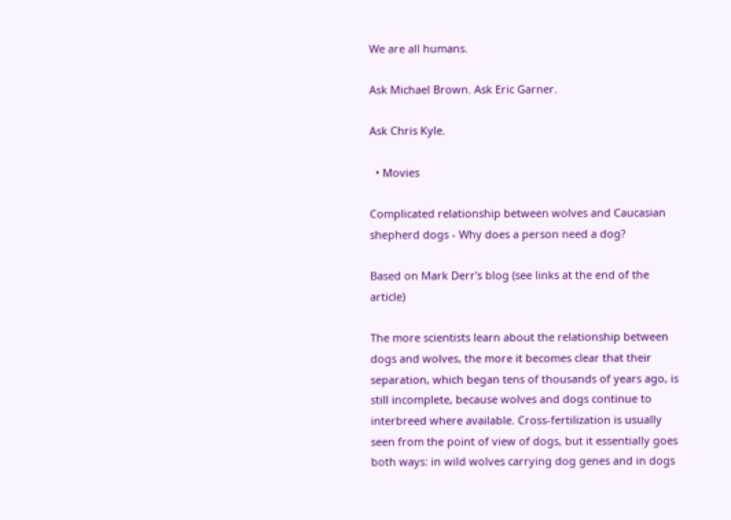We are all humans.

Ask Michael Brown. Ask Eric Garner.

Ask Chris Kyle.

  • Movies

Complicated relationship between wolves and Caucasian shepherd dogs - Why does a person need a dog?

Based on Mark Derr's blog (see links at the end of the article)

The more scientists learn about the relationship between dogs and wolves, the more it becomes clear that their separation, which began tens of thousands of years ago, is still incomplete, because wolves and dogs continue to interbreed where available. Cross-fertilization is usually seen from the point of view of dogs, but it essentially goes both ways: in wild wolves carrying dog genes and in dogs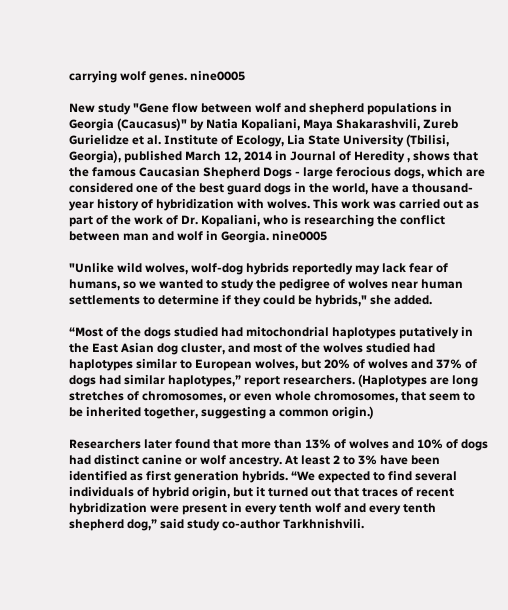carrying wolf genes. nine0005

New study "Gene flow between wolf and shepherd populations in Georgia (Caucasus)" by Natia Kopaliani, Maya Shakarashvili, Zureb Gurielidze et al. Institute of Ecology, Lia State University (Tbilisi, Georgia), published March 12, 2014 in Journal of Heredity , shows that the famous Caucasian Shepherd Dogs - large ferocious dogs, which are considered one of the best guard dogs in the world, have a thousand-year history of hybridization with wolves. This work was carried out as part of the work of Dr. Kopaliani, who is researching the conflict between man and wolf in Georgia. nine0005

"Unlike wild wolves, wolf-dog hybrids reportedly may lack fear of humans, so we wanted to study the pedigree of wolves near human settlements to determine if they could be hybrids," she added.

“Most of the dogs studied had mitochondrial haplotypes putatively in the East Asian dog cluster, and most of the wolves studied had haplotypes similar to European wolves, but 20% of wolves and 37% of dogs had similar haplotypes,” report researchers. (Haplotypes are long stretches of chromosomes, or even whole chromosomes, that seem to be inherited together, suggesting a common origin.)

Researchers later found that more than 13% of wolves and 10% of dogs had distinct canine or wolf ancestry. At least 2 to 3% have been identified as first generation hybrids. “We expected to find several individuals of hybrid origin, but it turned out that traces of recent hybridization were present in every tenth wolf and every tenth shepherd dog,” said study co-author Tarkhnishvili.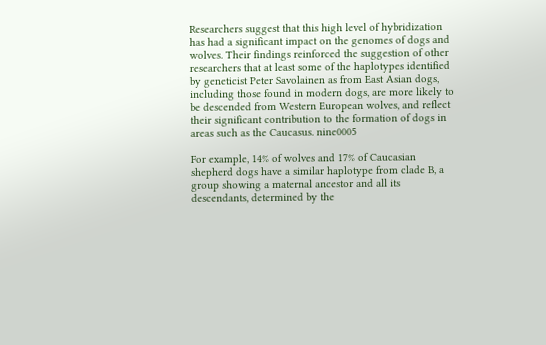Researchers suggest that this high level of hybridization has had a significant impact on the genomes of dogs and wolves. Their findings reinforced the suggestion of other researchers that at least some of the haplotypes identified by geneticist Peter Savolainen as from East Asian dogs, including those found in modern dogs, are more likely to be descended from Western European wolves, and reflect their significant contribution to the formation of dogs in areas such as the Caucasus. nine0005

For example, 14% of wolves and 17% of Caucasian shepherd dogs have a similar haplotype from clade B, a group showing a maternal ancestor and all its descendants, determined by the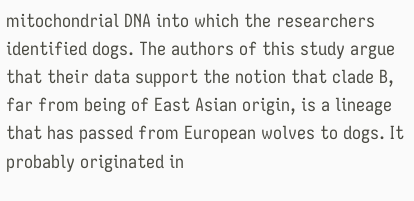mitochondrial DNA into which the researchers identified dogs. The authors of this study argue that their data support the notion that clade B, far from being of East Asian origin, is a lineage that has passed from European wolves to dogs. It probably originated in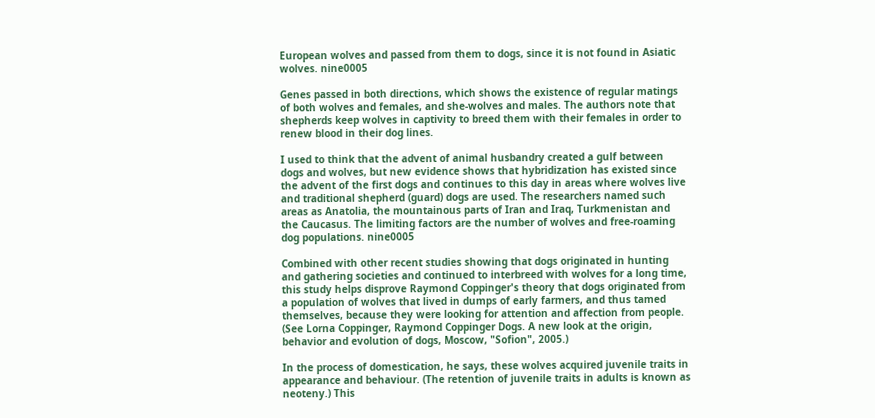European wolves and passed from them to dogs, since it is not found in Asiatic wolves. nine0005

Genes passed in both directions, which shows the existence of regular matings of both wolves and females, and she-wolves and males. The authors note that shepherds keep wolves in captivity to breed them with their females in order to renew blood in their dog lines.

I used to think that the advent of animal husbandry created a gulf between dogs and wolves, but new evidence shows that hybridization has existed since the advent of the first dogs and continues to this day in areas where wolves live and traditional shepherd (guard) dogs are used. The researchers named such areas as Anatolia, the mountainous parts of Iran and Iraq, Turkmenistan and the Caucasus. The limiting factors are the number of wolves and free-roaming dog populations. nine0005

Combined with other recent studies showing that dogs originated in hunting and gathering societies and continued to interbreed with wolves for a long time, this study helps disprove Raymond Coppinger's theory that dogs originated from a population of wolves that lived in dumps of early farmers, and thus tamed themselves, because they were looking for attention and affection from people. (See Lorna Coppinger, Raymond Coppinger Dogs. A new look at the origin, behavior and evolution of dogs, Moscow, "Sofion", 2005.)

In the process of domestication, he says, these wolves acquired juvenile traits in appearance and behaviour. (The retention of juvenile traits in adults is known as neoteny.) This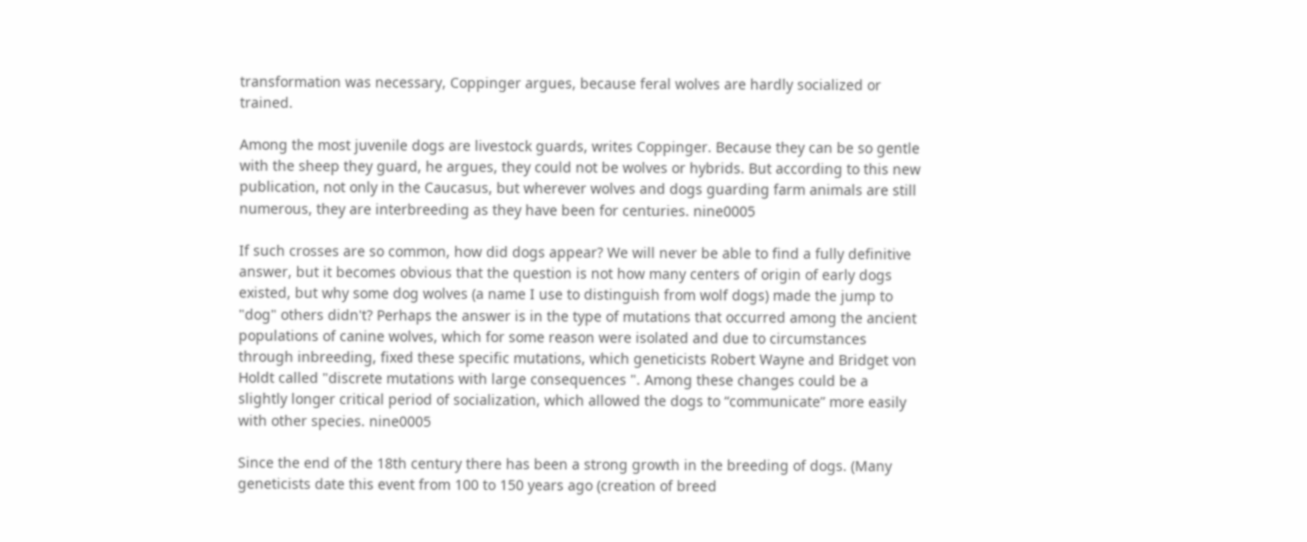transformation was necessary, Coppinger argues, because feral wolves are hardly socialized or trained.

Among the most juvenile dogs are livestock guards, writes Coppinger. Because they can be so gentle with the sheep they guard, he argues, they could not be wolves or hybrids. But according to this new publication, not only in the Caucasus, but wherever wolves and dogs guarding farm animals are still numerous, they are interbreeding as they have been for centuries. nine0005

If such crosses are so common, how did dogs appear? We will never be able to find a fully definitive answer, but it becomes obvious that the question is not how many centers of origin of early dogs existed, but why some dog wolves (a name I use to distinguish from wolf dogs) made the jump to "dog" others didn't? Perhaps the answer is in the type of mutations that occurred among the ancient populations of canine wolves, which for some reason were isolated and due to circumstances through inbreeding, fixed these specific mutations, which geneticists Robert Wayne and Bridget von Holdt called "discrete mutations with large consequences ". Among these changes could be a slightly longer critical period of socialization, which allowed the dogs to “communicate” more easily with other species. nine0005

Since the end of the 18th century there has been a strong growth in the breeding of dogs. (Many geneticists date this event from 100 to 150 years ago (creation of breed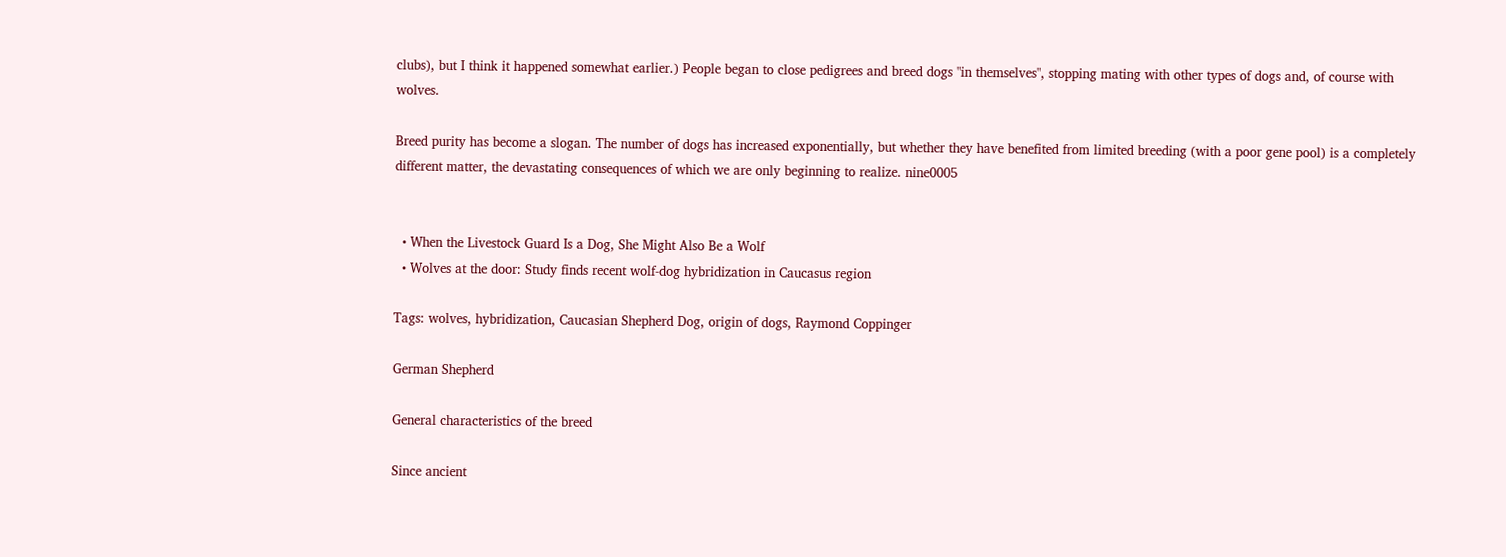clubs), but I think it happened somewhat earlier.) People began to close pedigrees and breed dogs "in themselves", stopping mating with other types of dogs and, of course with wolves.

Breed purity has become a slogan. The number of dogs has increased exponentially, but whether they have benefited from limited breeding (with a poor gene pool) is a completely different matter, the devastating consequences of which we are only beginning to realize. nine0005


  • When the Livestock Guard Is a Dog, She Might Also Be a Wolf
  • Wolves at the door: Study finds recent wolf-dog hybridization in Caucasus region

Tags: wolves, hybridization, Caucasian Shepherd Dog, origin of dogs, Raymond Coppinger

German Shepherd

General characteristics of the breed

Since ancient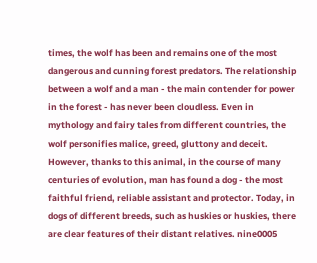times, the wolf has been and remains one of the most dangerous and cunning forest predators. The relationship between a wolf and a man - the main contender for power in the forest - has never been cloudless. Even in mythology and fairy tales from different countries, the wolf personifies malice, greed, gluttony and deceit. However, thanks to this animal, in the course of many centuries of evolution, man has found a dog - the most faithful friend, reliable assistant and protector. Today, in dogs of different breeds, such as huskies or huskies, there are clear features of their distant relatives. nine0005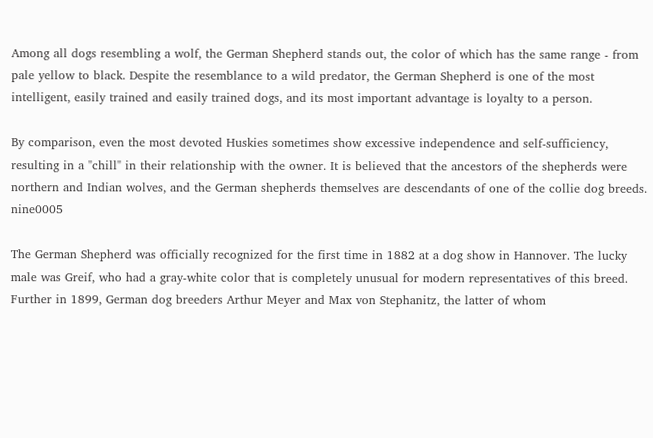Among all dogs resembling a wolf, the German Shepherd stands out, the color of which has the same range - from pale yellow to black. Despite the resemblance to a wild predator, the German Shepherd is one of the most intelligent, easily trained and easily trained dogs, and its most important advantage is loyalty to a person.

By comparison, even the most devoted Huskies sometimes show excessive independence and self-sufficiency, resulting in a "chill" in their relationship with the owner. It is believed that the ancestors of the shepherds were northern and Indian wolves, and the German shepherds themselves are descendants of one of the collie dog breeds. nine0005

The German Shepherd was officially recognized for the first time in 1882 at a dog show in Hannover. The lucky male was Greif, who had a gray-white color that is completely unusual for modern representatives of this breed. Further in 1899, German dog breeders Arthur Meyer and Max von Stephanitz, the latter of whom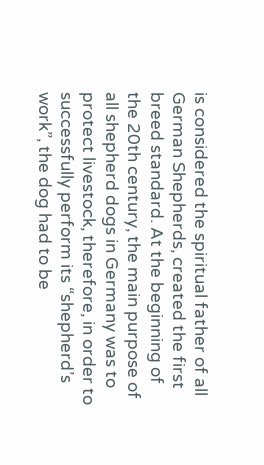is considered the spiritual father of all German Shepherds, created the first breed standard. At the beginning of the 20th century, the main purpose of all shepherd dogs in Germany was to protect livestock, therefore, in order to successfully perform its “shepherd’s work”, the dog had to be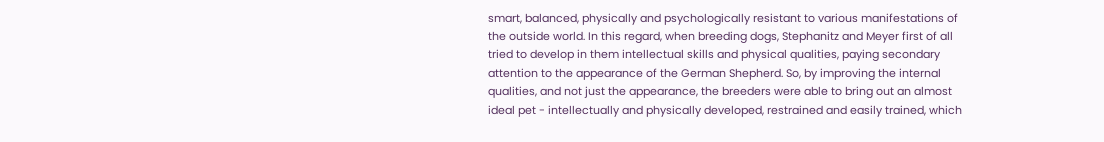smart, balanced, physically and psychologically resistant to various manifestations of the outside world. In this regard, when breeding dogs, Stephanitz and Meyer first of all tried to develop in them intellectual skills and physical qualities, paying secondary attention to the appearance of the German Shepherd. So, by improving the internal qualities, and not just the appearance, the breeders were able to bring out an almost ideal pet - intellectually and physically developed, restrained and easily trained, which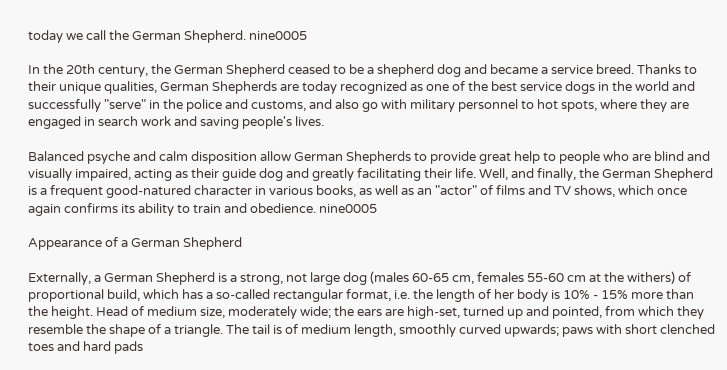today we call the German Shepherd. nine0005

In the 20th century, the German Shepherd ceased to be a shepherd dog and became a service breed. Thanks to their unique qualities, German Shepherds are today recognized as one of the best service dogs in the world and successfully "serve" in the police and customs, and also go with military personnel to hot spots, where they are engaged in search work and saving people's lives.

Balanced psyche and calm disposition allow German Shepherds to provide great help to people who are blind and visually impaired, acting as their guide dog and greatly facilitating their life. Well, and finally, the German Shepherd is a frequent good-natured character in various books, as well as an "actor" of films and TV shows, which once again confirms its ability to train and obedience. nine0005

Appearance of a German Shepherd

Externally, a German Shepherd is a strong, not large dog (males 60-65 cm, females 55-60 cm at the withers) of proportional build, which has a so-called rectangular format, i.e. the length of her body is 10% - 15% more than the height. Head of medium size, moderately wide; the ears are high-set, turned up and pointed, from which they resemble the shape of a triangle. The tail is of medium length, smoothly curved upwards; paws with short clenched toes and hard pads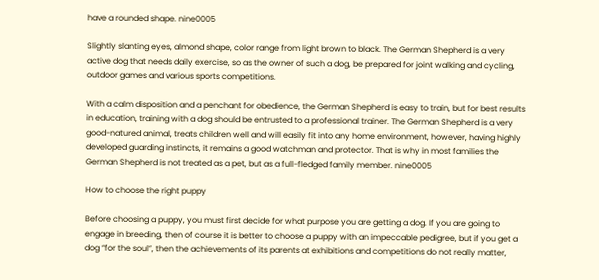have a rounded shape. nine0005

Slightly slanting eyes, almond shape, color range from light brown to black. The German Shepherd is a very active dog that needs daily exercise, so as the owner of such a dog, be prepared for joint walking and cycling, outdoor games and various sports competitions.

With a calm disposition and a penchant for obedience, the German Shepherd is easy to train, but for best results in education, training with a dog should be entrusted to a professional trainer. The German Shepherd is a very good-natured animal, treats children well and will easily fit into any home environment, however, having highly developed guarding instincts, it remains a good watchman and protector. That is why in most families the German Shepherd is not treated as a pet, but as a full-fledged family member. nine0005

How to choose the right puppy

Before choosing a puppy, you must first decide for what purpose you are getting a dog. If you are going to engage in breeding, then of course it is better to choose a puppy with an impeccable pedigree, but if you get a dog “for the soul”, then the achievements of its parents at exhibitions and competitions do not really matter,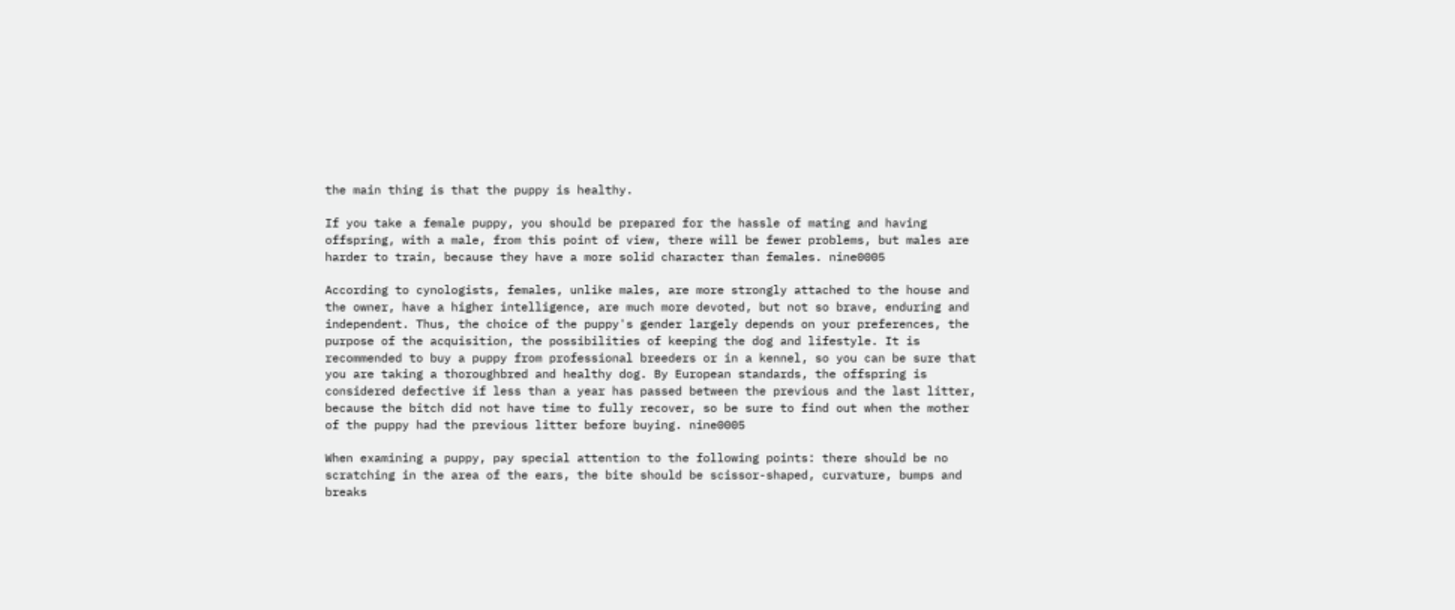the main thing is that the puppy is healthy.

If you take a female puppy, you should be prepared for the hassle of mating and having offspring, with a male, from this point of view, there will be fewer problems, but males are harder to train, because they have a more solid character than females. nine0005

According to cynologists, females, unlike males, are more strongly attached to the house and the owner, have a higher intelligence, are much more devoted, but not so brave, enduring and independent. Thus, the choice of the puppy's gender largely depends on your preferences, the purpose of the acquisition, the possibilities of keeping the dog and lifestyle. It is recommended to buy a puppy from professional breeders or in a kennel, so you can be sure that you are taking a thoroughbred and healthy dog. By European standards, the offspring is considered defective if less than a year has passed between the previous and the last litter, because the bitch did not have time to fully recover, so be sure to find out when the mother of the puppy had the previous litter before buying. nine0005

When examining a puppy, pay special attention to the following points: there should be no scratching in the area of the ears, the bite should be scissor-shaped, curvature, bumps and breaks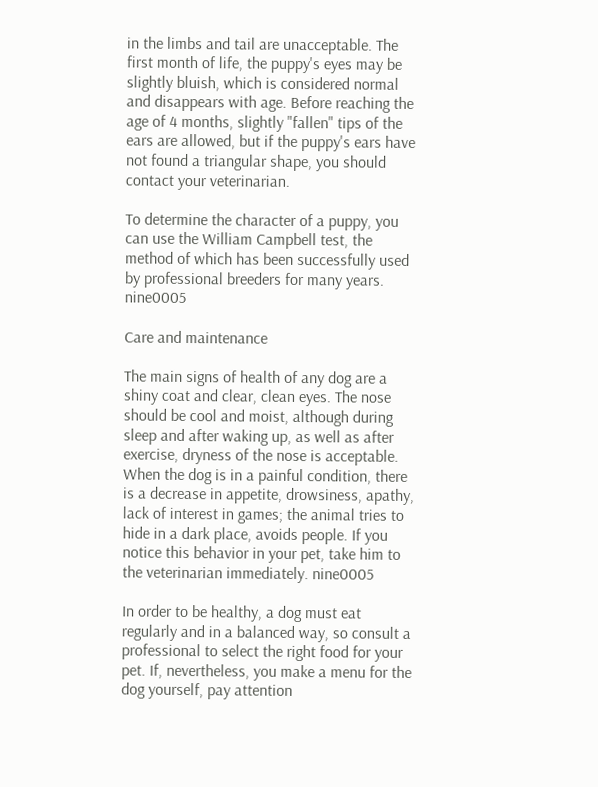in the limbs and tail are unacceptable. The first month of life, the puppy's eyes may be slightly bluish, which is considered normal and disappears with age. Before reaching the age of 4 months, slightly "fallen" tips of the ears are allowed, but if the puppy's ears have not found a triangular shape, you should contact your veterinarian.

To determine the character of a puppy, you can use the William Campbell test, the method of which has been successfully used by professional breeders for many years. nine0005

Care and maintenance

The main signs of health of any dog are a shiny coat and clear, clean eyes. The nose should be cool and moist, although during sleep and after waking up, as well as after exercise, dryness of the nose is acceptable. When the dog is in a painful condition, there is a decrease in appetite, drowsiness, apathy, lack of interest in games; the animal tries to hide in a dark place, avoids people. If you notice this behavior in your pet, take him to the veterinarian immediately. nine0005

In order to be healthy, a dog must eat regularly and in a balanced way, so consult a professional to select the right food for your pet. If, nevertheless, you make a menu for the dog yourself, pay attention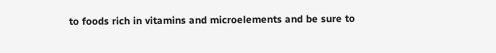to foods rich in vitamins and microelements and be sure to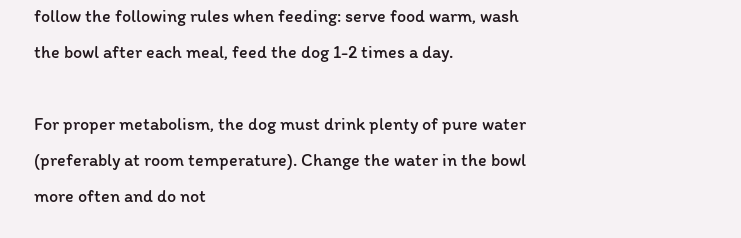follow the following rules when feeding: serve food warm, wash the bowl after each meal, feed the dog 1-2 times a day.

For proper metabolism, the dog must drink plenty of pure water (preferably at room temperature). Change the water in the bowl more often and do not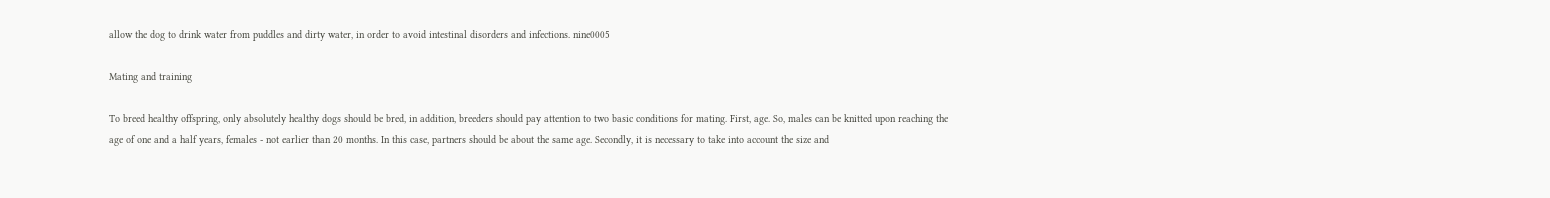allow the dog to drink water from puddles and dirty water, in order to avoid intestinal disorders and infections. nine0005

Mating and training

To breed healthy offspring, only absolutely healthy dogs should be bred, in addition, breeders should pay attention to two basic conditions for mating. First, age. So, males can be knitted upon reaching the age of one and a half years, females - not earlier than 20 months. In this case, partners should be about the same age. Secondly, it is necessary to take into account the size and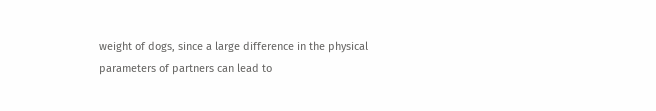weight of dogs, since a large difference in the physical parameters of partners can lead to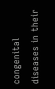congenital diseases in their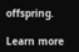offspring.

Learn more